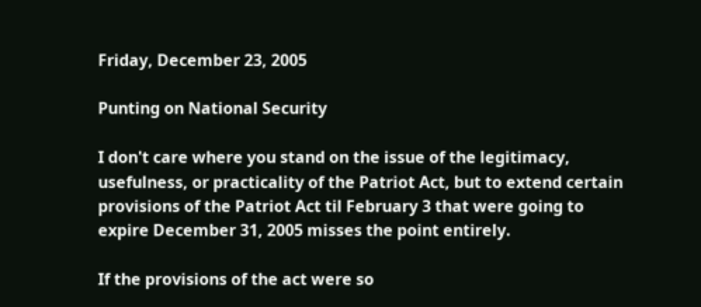Friday, December 23, 2005

Punting on National Security

I don't care where you stand on the issue of the legitimacy, usefulness, or practicality of the Patriot Act, but to extend certain provisions of the Patriot Act til February 3 that were going to expire December 31, 2005 misses the point entirely.

If the provisions of the act were so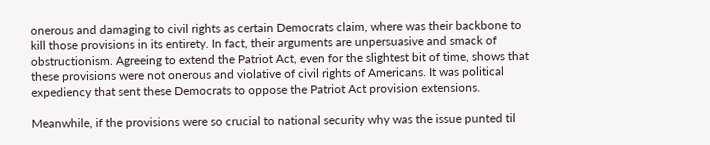onerous and damaging to civil rights as certain Democrats claim, where was their backbone to kill those provisions in its entirety. In fact, their arguments are unpersuasive and smack of obstructionism. Agreeing to extend the Patriot Act, even for the slightest bit of time, shows that these provisions were not onerous and violative of civil rights of Americans. It was political expediency that sent these Democrats to oppose the Patriot Act provision extensions.

Meanwhile, if the provisions were so crucial to national security why was the issue punted til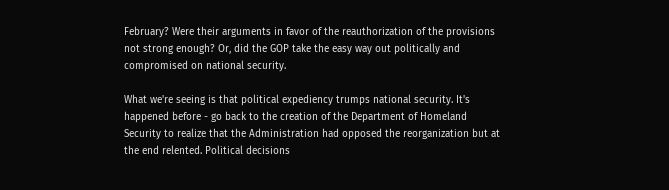February? Were their arguments in favor of the reauthorization of the provisions not strong enough? Or, did the GOP take the easy way out politically and compromised on national security.

What we're seeing is that political expediency trumps national security. It's happened before - go back to the creation of the Department of Homeland Security to realize that the Administration had opposed the reorganization but at the end relented. Political decisions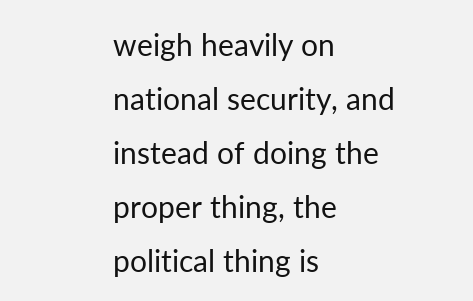weigh heavily on national security, and instead of doing the proper thing, the political thing is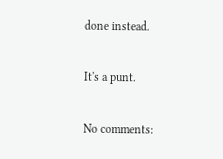done instead.

It's a punt.

No comments: